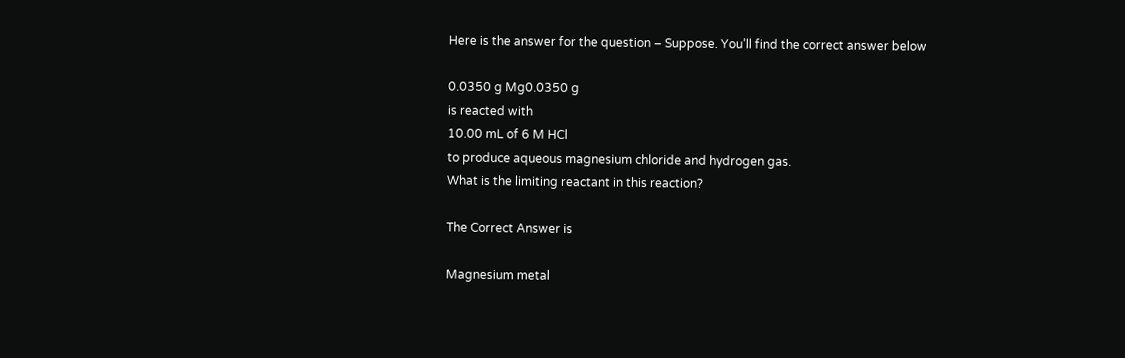Here is the answer for the question – Suppose. You’ll find the correct answer below

0.0350 g Mg0.0350 g
is reacted with
10.00 mL of 6 M HCl
to produce aqueous magnesium chloride and hydrogen gas.
What is the limiting reactant in this reaction?

The Correct Answer is

Magnesium metal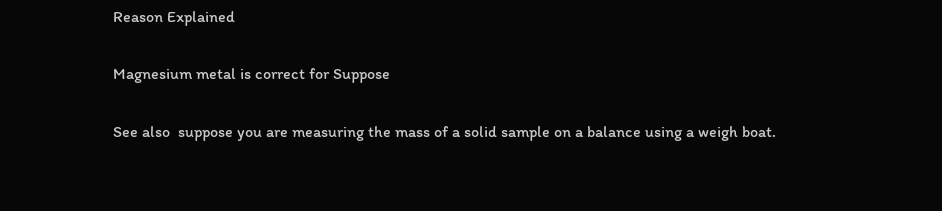Reason Explained

Magnesium metal is correct for Suppose

See also  suppose you are measuring the mass of a solid sample on a balance using a weigh boat.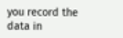you record the data in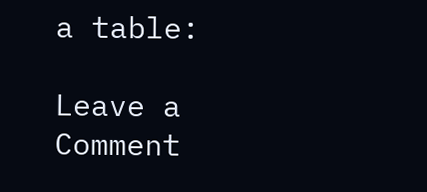a table:

Leave a Comment